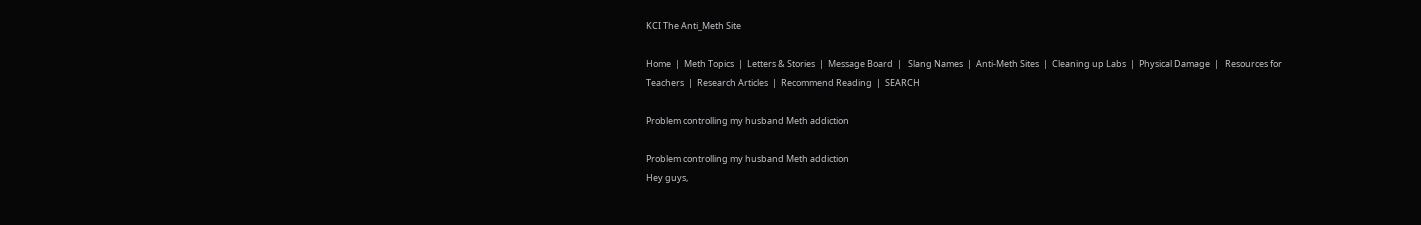KCI The Anti_Meth Site

Home  |  Meth Topics  |  Letters & Stories  |  Message Board  |   Slang Names  |  Anti-Meth Sites  |  Cleaning up Labs  |  Physical Damage  |   Resources for Teachers  |  Research Articles  |  Recommend Reading  |  SEARCH

Problem controlling my husband Meth addiction

Problem controlling my husband Meth addiction
Hey guys,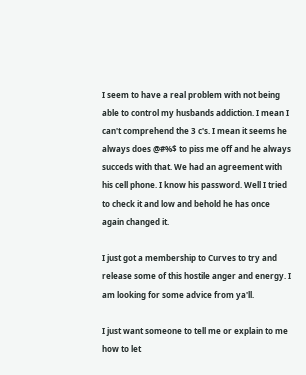I seem to have a real problem with not being able to control my husbands addiction. I mean I can't comprehend the 3 c's. I mean it seems he always does @#%$ to piss me off and he always succeds with that. We had an agreement with his cell phone. I know his password. Well I tried to check it and low and behold he has once again changed it.

I just got a membership to Curves to try and release some of this hostile anger and energy. I am looking for some advice from ya'll.

I just want someone to tell me or explain to me how to let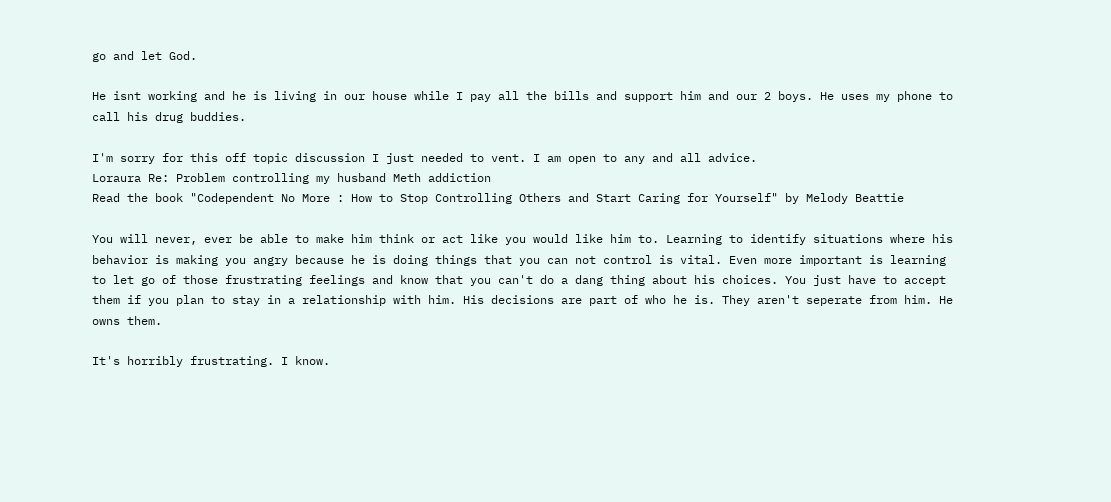go and let God.

He isnt working and he is living in our house while I pay all the bills and support him and our 2 boys. He uses my phone to call his drug buddies.

I'm sorry for this off topic discussion I just needed to vent. I am open to any and all advice.
Loraura Re: Problem controlling my husband Meth addiction
Read the book "Codependent No More : How to Stop Controlling Others and Start Caring for Yourself" by Melody Beattie

You will never, ever be able to make him think or act like you would like him to. Learning to identify situations where his behavior is making you angry because he is doing things that you can not control is vital. Even more important is learning to let go of those frustrating feelings and know that you can't do a dang thing about his choices. You just have to accept them if you plan to stay in a relationship with him. His decisions are part of who he is. They aren't seperate from him. He owns them.

It's horribly frustrating. I know.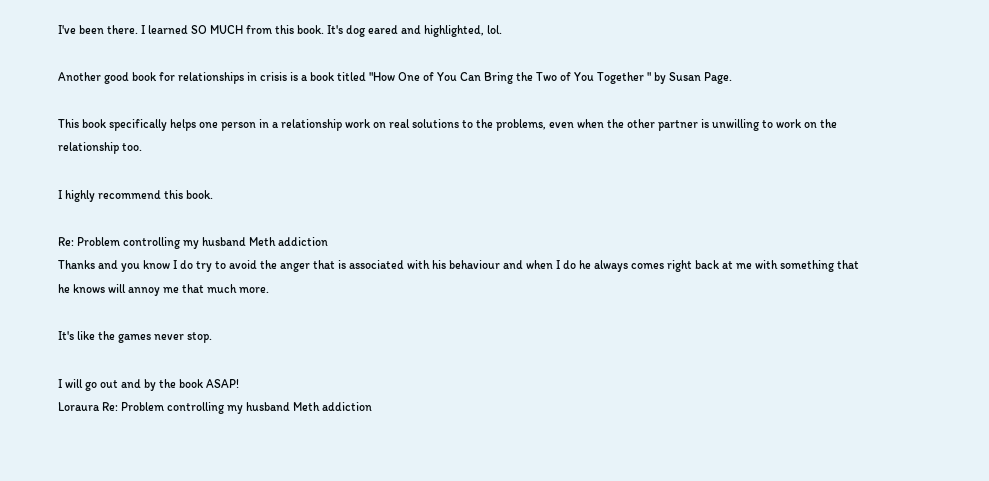I've been there. I learned SO MUCH from this book. It's dog eared and highlighted, lol.

Another good book for relationships in crisis is a book titled "How One of You Can Bring the Two of You Together " by Susan Page.

This book specifically helps one person in a relationship work on real solutions to the problems, even when the other partner is unwilling to work on the relationship too.

I highly recommend this book.

Re: Problem controlling my husband Meth addiction
Thanks and you know I do try to avoid the anger that is associated with his behaviour and when I do he always comes right back at me with something that he knows will annoy me that much more.

It's like the games never stop.

I will go out and by the book ASAP!
Loraura Re: Problem controlling my husband Meth addiction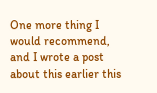One more thing I would recommend, and I wrote a post about this earlier this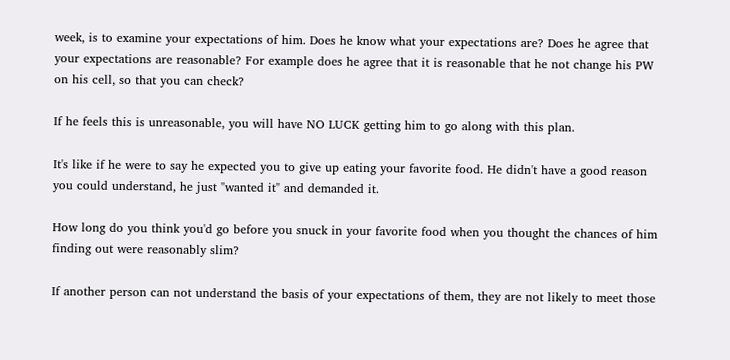week, is to examine your expectations of him. Does he know what your expectations are? Does he agree that your expectations are reasonable? For example does he agree that it is reasonable that he not change his PW on his cell, so that you can check?

If he feels this is unreasonable, you will have NO LUCK getting him to go along with this plan.

It's like if he were to say he expected you to give up eating your favorite food. He didn't have a good reason you could understand, he just "wanted it" and demanded it.

How long do you think you'd go before you snuck in your favorite food when you thought the chances of him finding out were reasonably slim?

If another person can not understand the basis of your expectations of them, they are not likely to meet those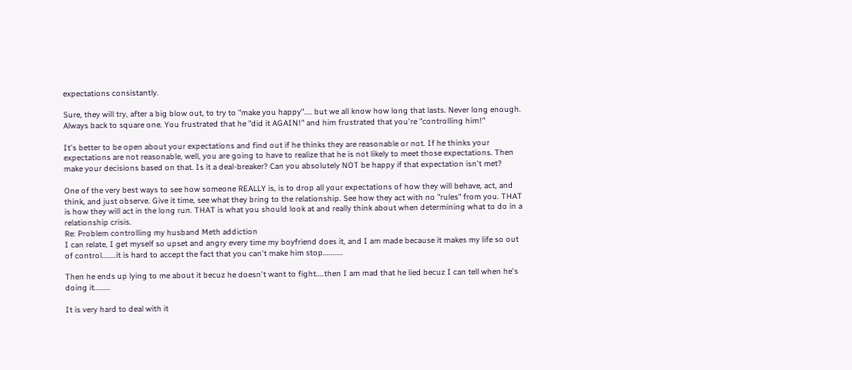expectations consistantly.

Sure, they will try, after a big blow out, to try to "make you happy".... but we all know how long that lasts. Never long enough. Always back to square one. You frustrated that he "did it AGAIN!" and him frustrated that you're "controlling him!"

It's better to be open about your expectations and find out if he thinks they are reasonable or not. If he thinks your expectations are not reasonable, well, you are going to have to realize that he is not likely to meet those expectations. Then make your decisions based on that. Is it a deal-breaker? Can you absolutely NOT be happy if that expectation isn't met?

One of the very best ways to see how someone REALLY is, is to drop all your expectations of how they will behave, act, and think, and just observe. Give it time, see what they bring to the relationship. See how they act with no "rules" from you. THAT is how they will act in the long run. THAT is what you should look at and really think about when determining what to do in a relationship crisis.
Re: Problem controlling my husband Meth addiction
I can relate, I get myself so upset and angry every time my boyfriend does it, and I am made because it makes my life so out of control.......it is hard to accept the fact that you can't make him stop..........

Then he ends up lying to me about it becuz he doesn't want to fight....then I am mad that he lied becuz I can tell when he's doing it........

It is very hard to deal with it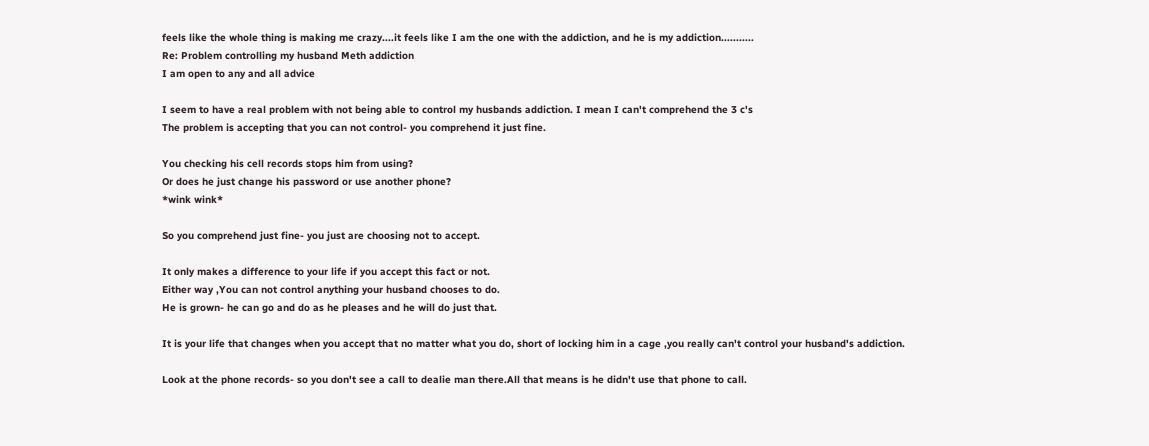feels like the whole thing is making me crazy....it feels like I am the one with the addiction, and he is my addiction...........
Re: Problem controlling my husband Meth addiction
I am open to any and all advice

I seem to have a real problem with not being able to control my husbands addiction. I mean I can't comprehend the 3 c's
The problem is accepting that you can not control- you comprehend it just fine.

You checking his cell records stops him from using?
Or does he just change his password or use another phone?
*wink wink*

So you comprehend just fine- you just are choosing not to accept.

It only makes a difference to your life if you accept this fact or not.
Either way ,You can not control anything your husband chooses to do.
He is grown- he can go and do as he pleases and he will do just that.

It is your life that changes when you accept that no matter what you do, short of locking him in a cage ,you really can't control your husband's addiction.

Look at the phone records- so you don't see a call to dealie man there.All that means is he didn't use that phone to call.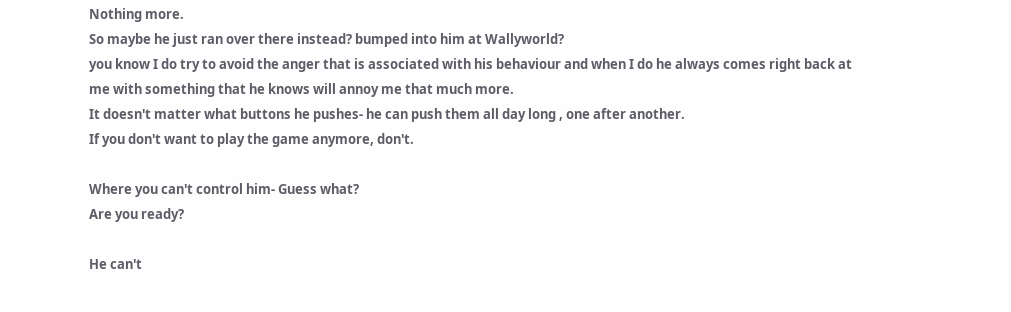Nothing more.
So maybe he just ran over there instead? bumped into him at Wallyworld?
you know I do try to avoid the anger that is associated with his behaviour and when I do he always comes right back at me with something that he knows will annoy me that much more.
It doesn't matter what buttons he pushes- he can push them all day long , one after another.
If you don't want to play the game anymore, don't.

Where you can't control him- Guess what?
Are you ready?

He can't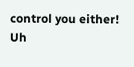control you either! Uh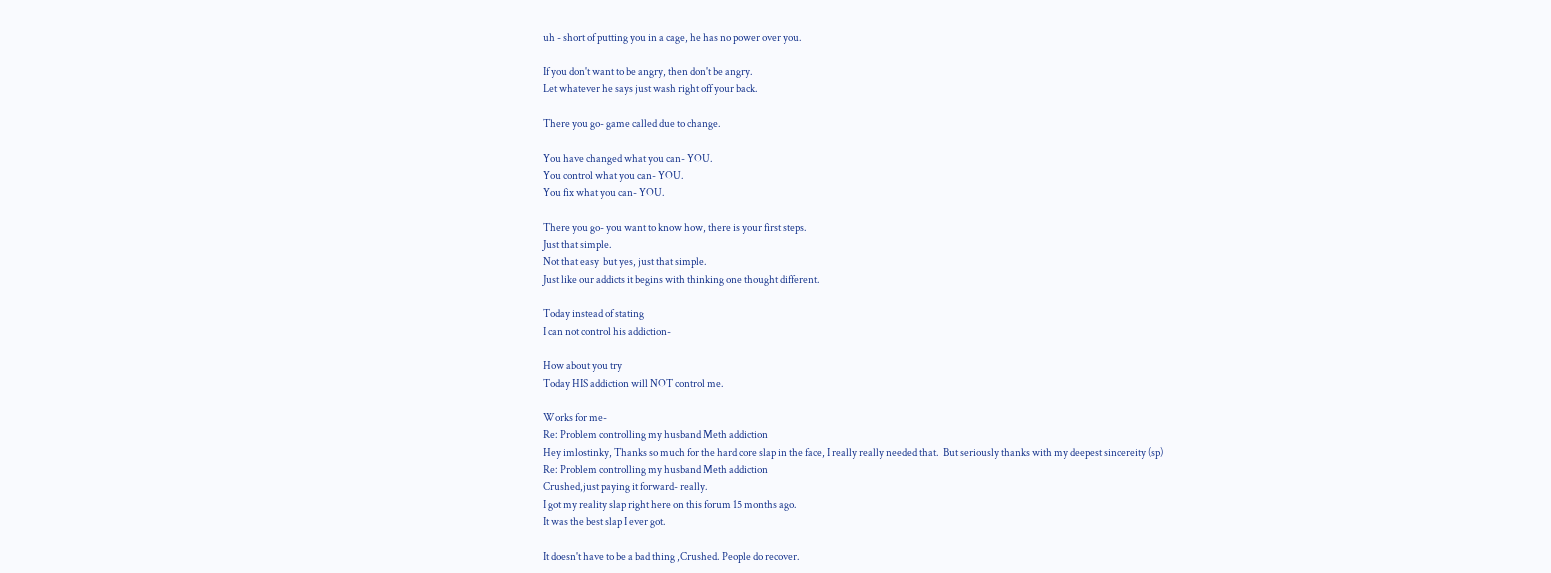uh - short of putting you in a cage, he has no power over you.

If you don't want to be angry, then don't be angry.
Let whatever he says just wash right off your back.

There you go- game called due to change.

You have changed what you can- YOU.
You control what you can- YOU.
You fix what you can- YOU.

There you go- you want to know how, there is your first steps.
Just that simple.
Not that easy  but yes, just that simple.
Just like our addicts it begins with thinking one thought different.

Today instead of stating
I can not control his addiction-

How about you try
Today HIS addiction will NOT control me.

Works for me-
Re: Problem controlling my husband Meth addiction
Hey imlostinky, Thanks so much for the hard core slap in the face, I really really needed that.  But seriously thanks with my deepest sincereity (sp)
Re: Problem controlling my husband Meth addiction
Crushed,just paying it forward- really.
I got my reality slap right here on this forum 15 months ago.
It was the best slap I ever got.

It doesn't have to be a bad thing ,Crushed. People do recover.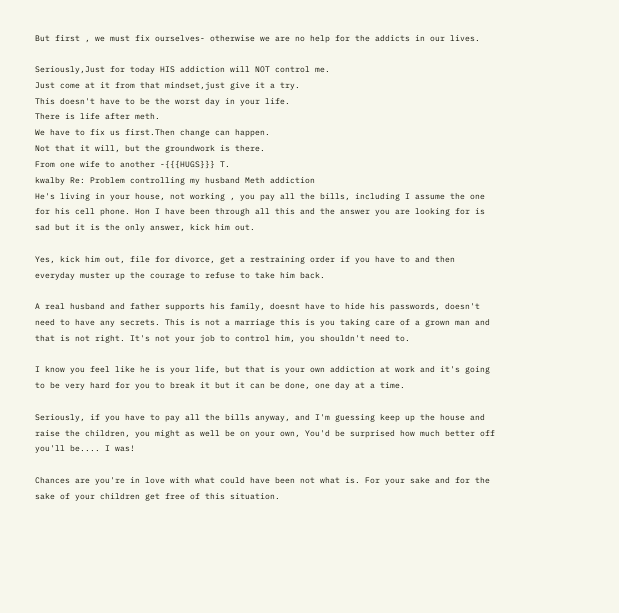But first , we must fix ourselves- otherwise we are no help for the addicts in our lives.

Seriously,Just for today HIS addiction will NOT control me.
Just come at it from that mindset,just give it a try.
This doesn't have to be the worst day in your life.
There is life after meth.
We have to fix us first.Then change can happen.
Not that it will, but the groundwork is there.
From one wife to another -{{{HUGS}}} T.
kwalby Re: Problem controlling my husband Meth addiction
He's living in your house, not working , you pay all the bills, including I assume the one for his cell phone. Hon I have been through all this and the answer you are looking for is sad but it is the only answer, kick him out.

Yes, kick him out, file for divorce, get a restraining order if you have to and then everyday muster up the courage to refuse to take him back.

A real husband and father supports his family, doesnt have to hide his passwords, doesn't need to have any secrets. This is not a marriage this is you taking care of a grown man and that is not right. It's not your job to control him, you shouldn't need to.

I know you feel like he is your life, but that is your own addiction at work and it's going to be very hard for you to break it but it can be done, one day at a time.

Seriously, if you have to pay all the bills anyway, and I'm guessing keep up the house and raise the children, you might as well be on your own, You'd be surprised how much better off you'll be.... I was!

Chances are you're in love with what could have been not what is. For your sake and for the sake of your children get free of this situation.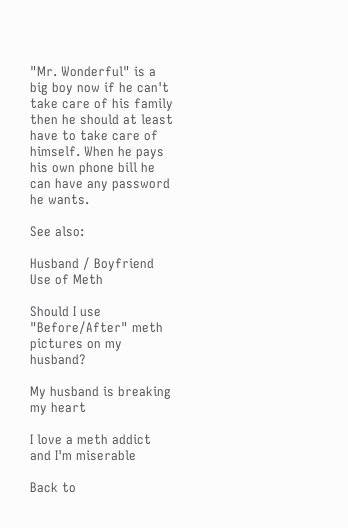"Mr. Wonderful" is a big boy now if he can't take care of his family then he should at least have to take care of himself. When he pays his own phone bill he can have any password he wants.

See also:

Husband / Boyfriend Use of Meth

Should I use "Before/After" meth pictures on my husband?

My husband is breaking my heart

I love a meth addict and I'm miserable

Back to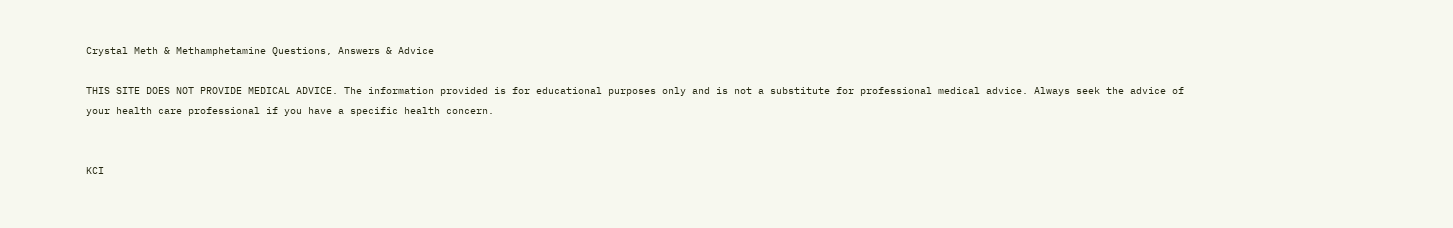Crystal Meth & Methamphetamine Questions, Answers & Advice

THIS SITE DOES NOT PROVIDE MEDICAL ADVICE. The information provided is for educational purposes only and is not a substitute for professional medical advice. Always seek the advice of your health care professional if you have a specific health concern.


KCI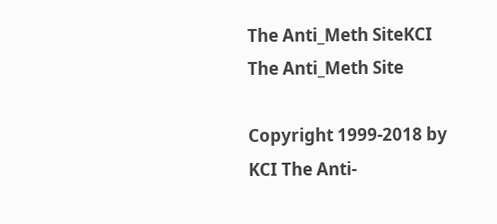The Anti_Meth SiteKCI The Anti_Meth Site

Copyright 1999-2018 by KCI The Anti-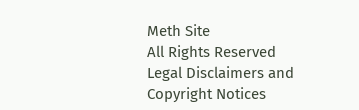Meth Site
All Rights Reserved
Legal Disclaimers and Copyright Notices